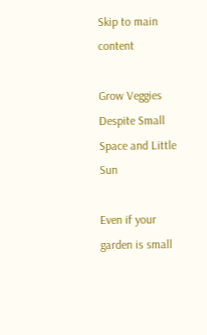Skip to main content

Grow Veggies Despite Small Space and Little Sun

Even if your garden is small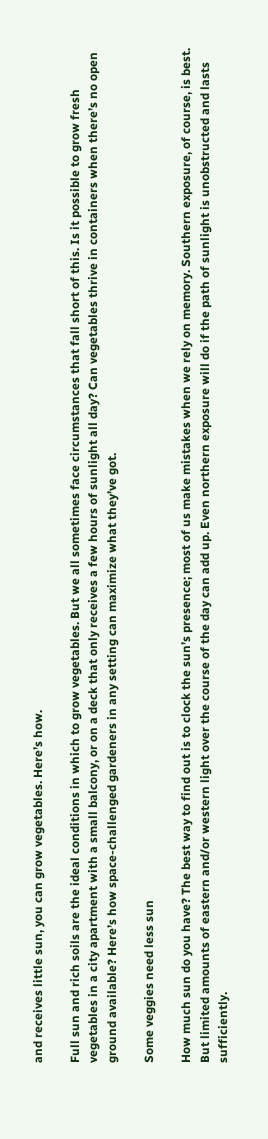and receives little sun, you can grow vegetables. Here’s how.

Full sun and rich soils are the ideal conditions in which to grow vegetables. But we all sometimes face circumstances that fall short of this. Is it possible to grow fresh vegetables in a city apartment with a small balcony, or on a deck that only receives a few hours of sunlight all day? Can vegetables thrive in containers when there’s no open ground available? Here’s how space-challenged gardeners in any setting can maximize what they’ve got.

Some veggies need less sun

How much sun do you have? The best way to find out is to clock the sun’s presence; most of us make mistakes when we rely on memory. Southern exposure, of course, is best. But limited amounts of eastern and/or western light over the course of the day can add up. Even northern exposure will do if the path of sunlight is unobstructed and lasts sufficiently.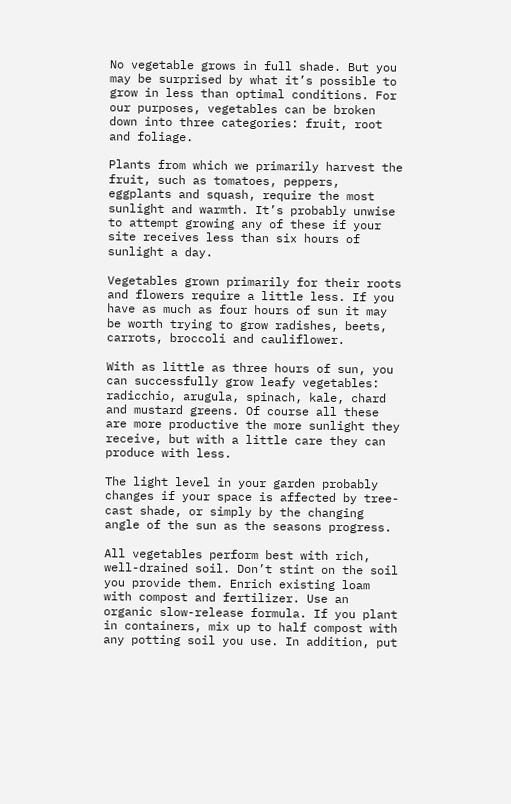No vegetable grows in full shade. But you may be surprised by what it’s possible to grow in less than optimal conditions. For our purposes, vegetables can be broken down into three categories: fruit, root and foliage.

Plants from which we primarily harvest the fruit, such as tomatoes, peppers, eggplants and squash, require the most sunlight and warmth. It’s probably unwise to attempt growing any of these if your site receives less than six hours of sunlight a day.

Vegetables grown primarily for their roots and flowers require a little less. If you have as much as four hours of sun it may be worth trying to grow radishes, beets, carrots, broccoli and cauliflower.

With as little as three hours of sun, you can successfully grow leafy vegetables: radicchio, arugula, spinach, kale, chard and mustard greens. Of course all these are more productive the more sunlight they receive, but with a little care they can produce with less.

The light level in your garden probably changes if your space is affected by tree-cast shade, or simply by the changing angle of the sun as the seasons progress.

All vegetables perform best with rich, well-drained soil. Don’t stint on the soil you provide them. Enrich existing loam with compost and fertilizer. Use an organic slow-release formula. If you plant in containers, mix up to half compost with any potting soil you use. In addition, put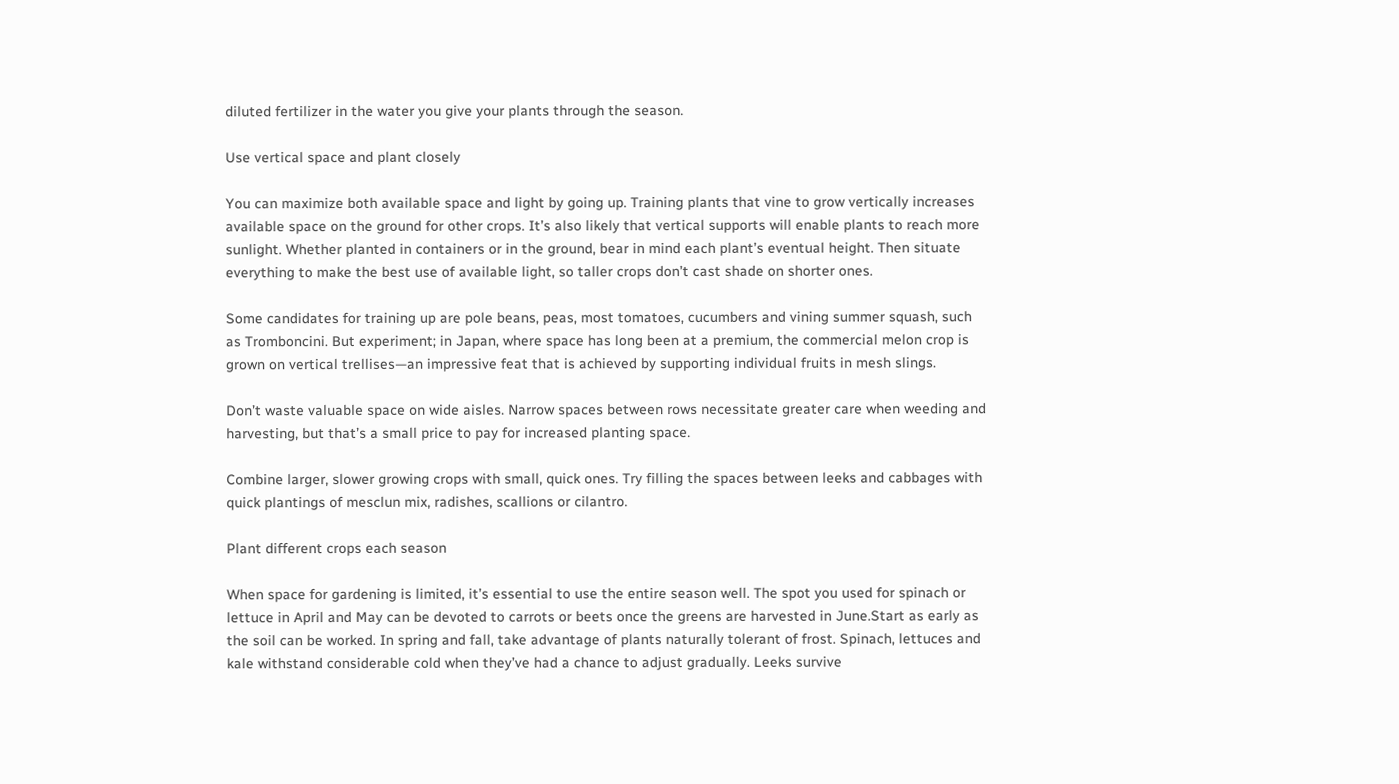diluted fertilizer in the water you give your plants through the season.

Use vertical space and plant closely

You can maximize both available space and light by going up. Training plants that vine to grow vertically increases available space on the ground for other crops. It’s also likely that vertical supports will enable plants to reach more sunlight. Whether planted in containers or in the ground, bear in mind each plant’s eventual height. Then situate everything to make the best use of available light, so taller crops don’t cast shade on shorter ones.

Some candidates for training up are pole beans, peas, most tomatoes, cucumbers and vining summer squash, such as Tromboncini. But experiment; in Japan, where space has long been at a premium, the commercial melon crop is grown on vertical trellises—an impressive feat that is achieved by supporting individual fruits in mesh slings.

Don’t waste valuable space on wide aisles. Narrow spaces between rows necessitate greater care when weeding and harvesting, but that’s a small price to pay for increased planting space.

Combine larger, slower growing crops with small, quick ones. Try filling the spaces between leeks and cabbages with quick plantings of mesclun mix, radishes, scallions or cilantro.

Plant different crops each season

When space for gardening is limited, it’s essential to use the entire season well. The spot you used for spinach or lettuce in April and May can be devoted to carrots or beets once the greens are harvested in June.Start as early as the soil can be worked. In spring and fall, take advantage of plants naturally tolerant of frost. Spinach, lettuces and kale withstand considerable cold when they’ve had a chance to adjust gradually. Leeks survive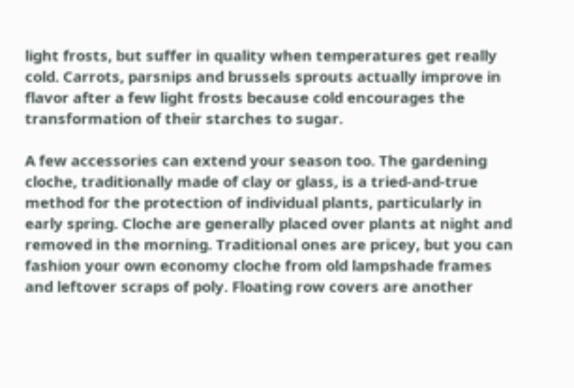light frosts, but suffer in quality when temperatures get really cold. Carrots, parsnips and brussels sprouts actually improve in flavor after a few light frosts because cold encourages the transformation of their starches to sugar.

A few accessories can extend your season too. The gardening cloche, traditionally made of clay or glass, is a tried-and-true method for the protection of individual plants, particularly in early spring. Cloche are generally placed over plants at night and removed in the morning. Traditional ones are pricey, but you can fashion your own economy cloche from old lampshade frames and leftover scraps of poly. Floating row covers are another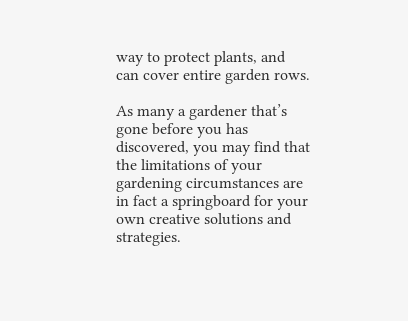way to protect plants, and can cover entire garden rows.

As many a gardener that’s gone before you has discovered, you may find that the limitations of your gardening circumstances are in fact a springboard for your own creative solutions and strategies.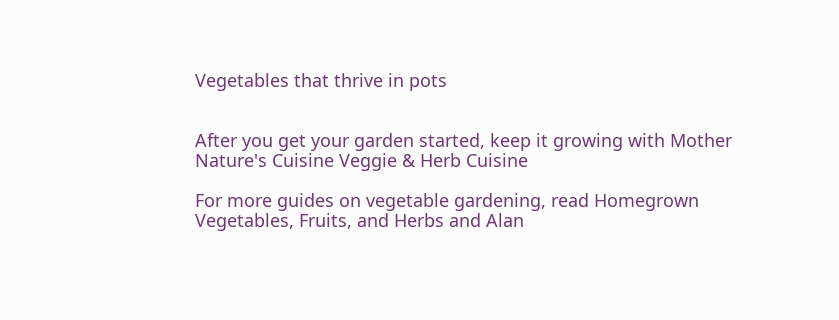Vegetables that thrive in pots


After you get your garden started, keep it growing with Mother Nature's Cuisine Veggie & Herb Cuisine

For more guides on vegetable gardening, read Homegrown Vegetables, Fruits, and Herbs and Alan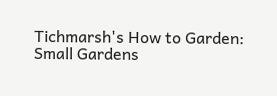Tichmarsh's How to Garden: Small Gardens